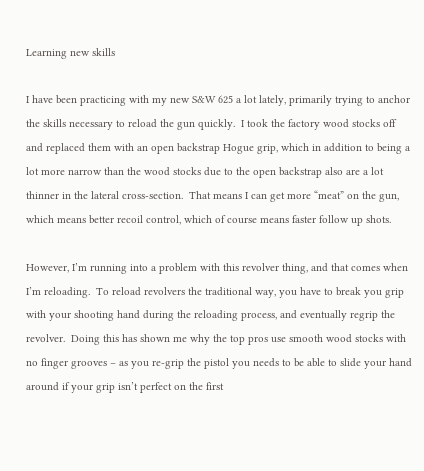Learning new skills

I have been practicing with my new S&W 625 a lot lately, primarily trying to anchor the skills necessary to reload the gun quickly.  I took the factory wood stocks off and replaced them with an open backstrap Hogue grip, which in addition to being a lot more narrow than the wood stocks due to the open backstrap also are a lot thinner in the lateral cross-section.  That means I can get more “meat” on the gun, which means better recoil control, which of course means faster follow up shots.

However, I’m running into a problem with this revolver thing, and that comes when I’m reloading.  To reload revolvers the traditional way, you have to break you grip with your shooting hand during the reloading process, and eventually regrip the revolver.  Doing this has shown me why the top pros use smooth wood stocks with no finger grooves – as you re-grip the pistol you needs to be able to slide your hand around if your grip isn’t perfect on the first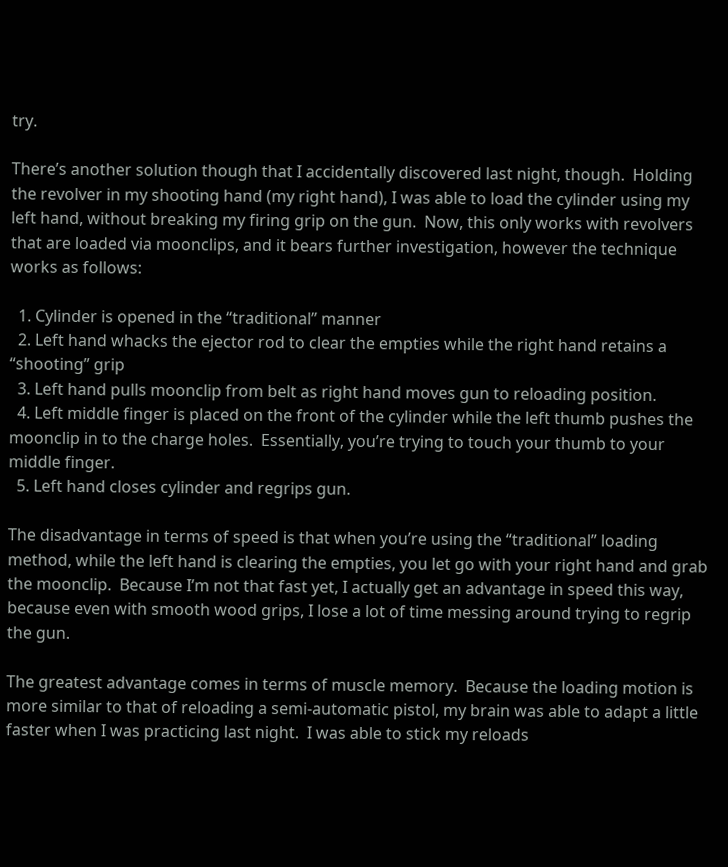try.

There’s another solution though that I accidentally discovered last night, though.  Holding the revolver in my shooting hand (my right hand), I was able to load the cylinder using my left hand, without breaking my firing grip on the gun.  Now, this only works with revolvers that are loaded via moonclips, and it bears further investigation, however the technique works as follows:

  1. Cylinder is opened in the “traditional” manner
  2. Left hand whacks the ejector rod to clear the empties while the right hand retains a “shooting” grip
  3. Left hand pulls moonclip from belt as right hand moves gun to reloading position.
  4. Left middle finger is placed on the front of the cylinder while the left thumb pushes the moonclip in to the charge holes.  Essentially, you’re trying to touch your thumb to your middle finger.
  5. Left hand closes cylinder and regrips gun.

The disadvantage in terms of speed is that when you’re using the “traditional” loading method, while the left hand is clearing the empties, you let go with your right hand and grab the moonclip.  Because I’m not that fast yet, I actually get an advantage in speed this way, because even with smooth wood grips, I lose a lot of time messing around trying to regrip the gun.

The greatest advantage comes in terms of muscle memory.  Because the loading motion is more similar to that of reloading a semi-automatic pistol, my brain was able to adapt a little faster when I was practicing last night.  I was able to stick my reloads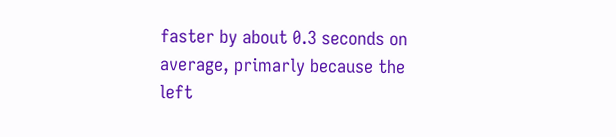faster by about 0.3 seconds on average, primarly because the left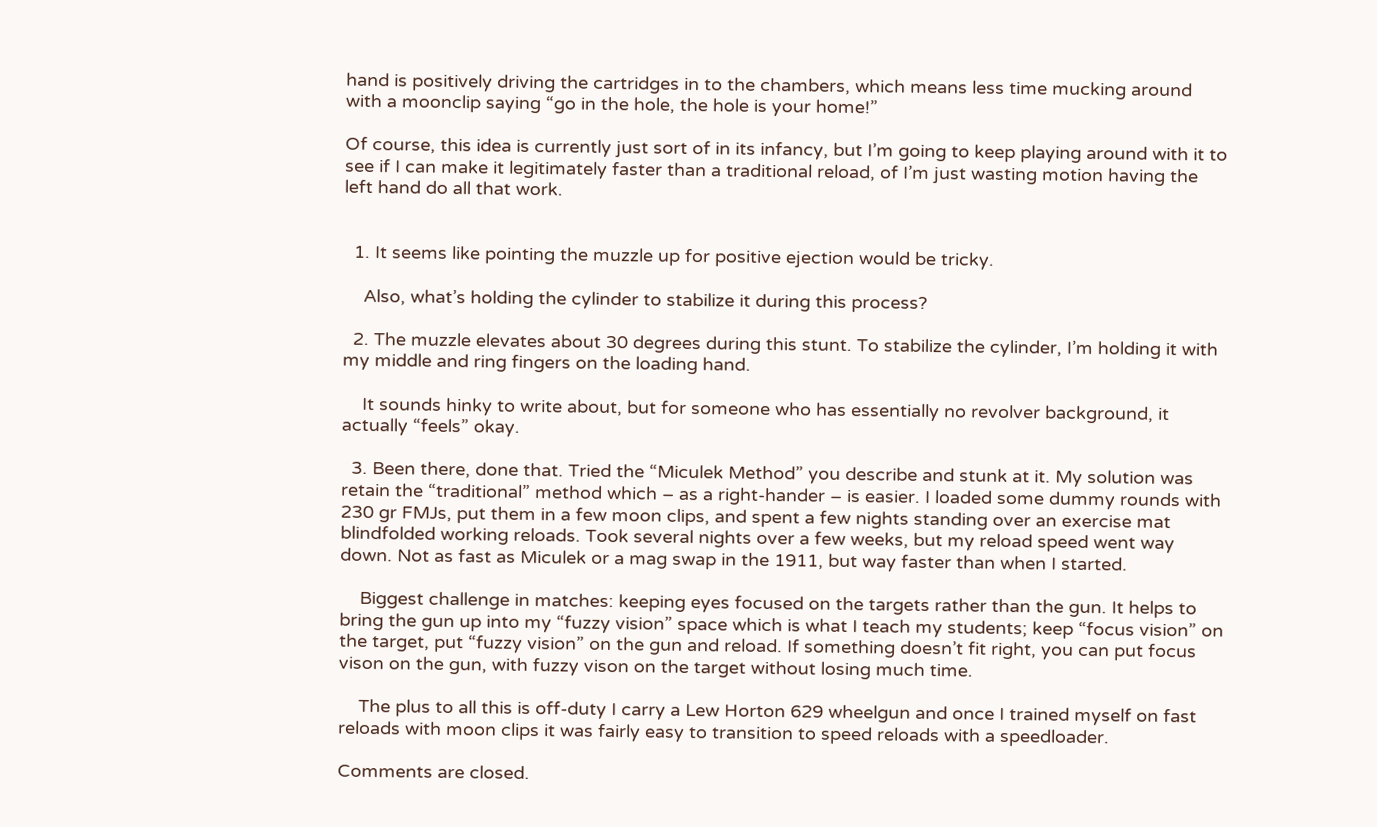hand is positively driving the cartridges in to the chambers, which means less time mucking around with a moonclip saying “go in the hole, the hole is your home!”

Of course, this idea is currently just sort of in its infancy, but I’m going to keep playing around with it to see if I can make it legitimately faster than a traditional reload, of I’m just wasting motion having the left hand do all that work.


  1. It seems like pointing the muzzle up for positive ejection would be tricky.

    Also, what’s holding the cylinder to stabilize it during this process?

  2. The muzzle elevates about 30 degrees during this stunt. To stabilize the cylinder, I’m holding it with my middle and ring fingers on the loading hand.

    It sounds hinky to write about, but for someone who has essentially no revolver background, it actually “feels” okay.

  3. Been there, done that. Tried the “Miculek Method” you describe and stunk at it. My solution was retain the “traditional” method which – as a right-hander – is easier. I loaded some dummy rounds with 230 gr FMJs, put them in a few moon clips, and spent a few nights standing over an exercise mat blindfolded working reloads. Took several nights over a few weeks, but my reload speed went way down. Not as fast as Miculek or a mag swap in the 1911, but way faster than when I started.

    Biggest challenge in matches: keeping eyes focused on the targets rather than the gun. It helps to bring the gun up into my “fuzzy vision” space which is what I teach my students; keep “focus vision” on the target, put “fuzzy vision” on the gun and reload. If something doesn’t fit right, you can put focus vison on the gun, with fuzzy vison on the target without losing much time.

    The plus to all this is off-duty I carry a Lew Horton 629 wheelgun and once I trained myself on fast reloads with moon clips it was fairly easy to transition to speed reloads with a speedloader.

Comments are closed.